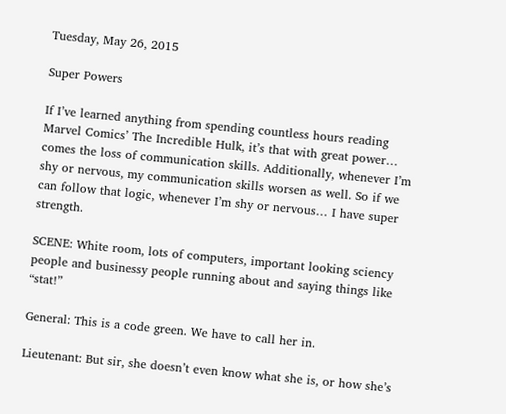Tuesday, May 26, 2015

Super Powers

If I’ve learned anything from spending countless hours reading Marvel Comics’ The Incredible Hulk, it’s that with great power… comes the loss of communication skills. Additionally, whenever I’m shy or nervous, my communication skills worsen as well. So if we can follow that logic, whenever I’m shy or nervous… I have super strength.

SCENE: White room, lots of computers, important looking sciency people and businessy people running about and saying things like “stat!”

General: This is a code green. We have to call her in.

Lieutenant: But sir, she doesn’t even know what she is, or how she’s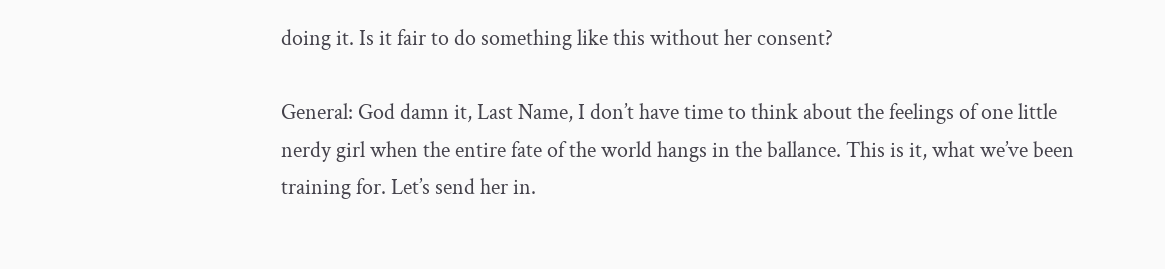doing it. Is it fair to do something like this without her consent?

General: God damn it, Last Name, I don’t have time to think about the feelings of one little nerdy girl when the entire fate of the world hangs in the ballance. This is it, what we’ve been training for. Let’s send her in.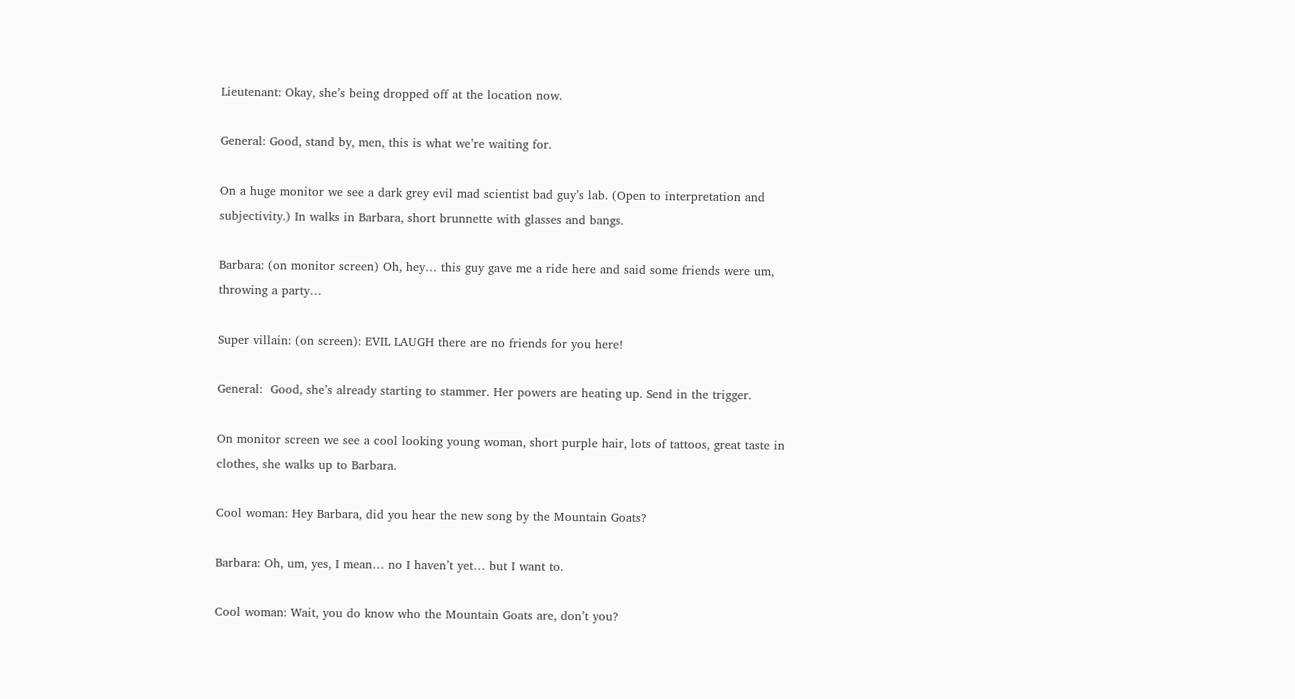Lieutenant: Okay, she’s being dropped off at the location now.

General: Good, stand by, men, this is what we’re waiting for.

On a huge monitor we see a dark grey evil mad scientist bad guy’s lab. (Open to interpretation and subjectivity.) In walks in Barbara, short brunnette with glasses and bangs.

Barbara: (on monitor screen) Oh, hey… this guy gave me a ride here and said some friends were um, throwing a party…

Super villain: (on screen): EVIL LAUGH there are no friends for you here!

General:  Good, she’s already starting to stammer. Her powers are heating up. Send in the trigger.

On monitor screen we see a cool looking young woman, short purple hair, lots of tattoos, great taste in clothes, she walks up to Barbara.

Cool woman: Hey Barbara, did you hear the new song by the Mountain Goats?

Barbara: Oh, um, yes, I mean… no I haven’t yet… but I want to.

Cool woman: Wait, you do know who the Mountain Goats are, don’t you?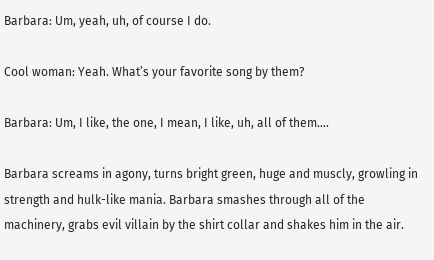Barbara: Um, yeah, uh, of course I do.

Cool woman: Yeah. What’s your favorite song by them?

Barbara: Um, I like, the one, I mean, I like, uh, all of them….

Barbara screams in agony, turns bright green, huge and muscly, growling in strength and hulk-like mania. Barbara smashes through all of the machinery, grabs evil villain by the shirt collar and shakes him in the air.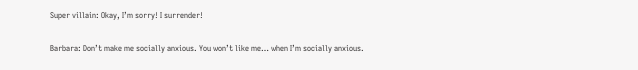Super villain: Okay, I’m sorry! I surrender!

Barbara: Don’t make me socially anxious. You won’t like me… when I’m socially anxious.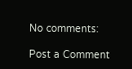No comments:

Post a Comment